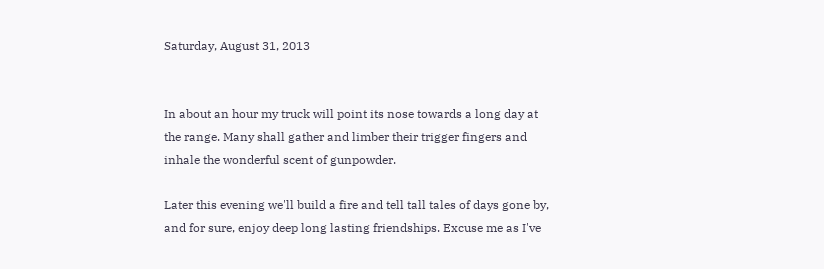Saturday, August 31, 2013


In about an hour my truck will point its nose towards a long day at the range. Many shall gather and limber their trigger fingers and inhale the wonderful scent of gunpowder.

Later this evening we'll build a fire and tell tall tales of days gone by, and for sure, enjoy deep long lasting friendships. Excuse me as I've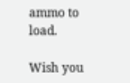ammo to load.

Wish you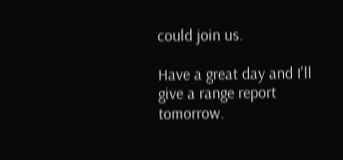could join us.

Have a great day and I'll give a range report tomorrow.